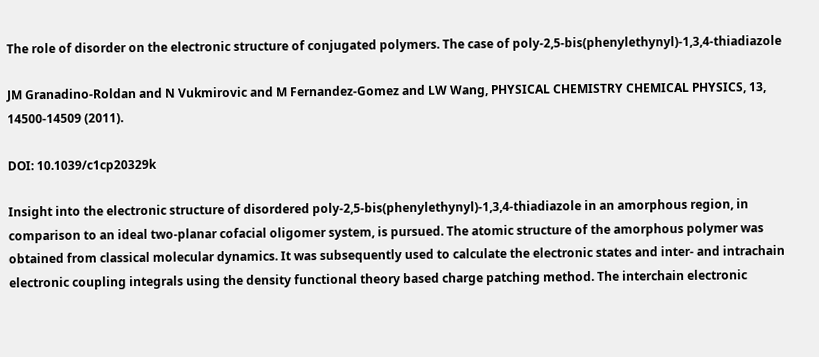The role of disorder on the electronic structure of conjugated polymers. The case of poly-2,5-bis(phenylethynyl)-1,3,4-thiadiazole

JM Granadino-Roldan and N Vukmirovic and M Fernandez-Gomez and LW Wang, PHYSICAL CHEMISTRY CHEMICAL PHYSICS, 13, 14500-14509 (2011).

DOI: 10.1039/c1cp20329k

Insight into the electronic structure of disordered poly-2,5-bis(phenylethynyl)-1,3,4-thiadiazole in an amorphous region, in comparison to an ideal two-planar cofacial oligomer system, is pursued. The atomic structure of the amorphous polymer was obtained from classical molecular dynamics. It was subsequently used to calculate the electronic states and inter- and intrachain electronic coupling integrals using the density functional theory based charge patching method. The interchain electronic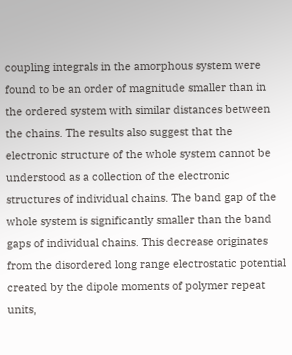coupling integrals in the amorphous system were found to be an order of magnitude smaller than in the ordered system with similar distances between the chains. The results also suggest that the electronic structure of the whole system cannot be understood as a collection of the electronic structures of individual chains. The band gap of the whole system is significantly smaller than the band gaps of individual chains. This decrease originates from the disordered long range electrostatic potential created by the dipole moments of polymer repeat units,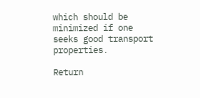which should be minimized if one seeks good transport properties.

Return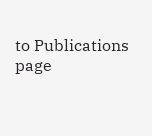to Publications page